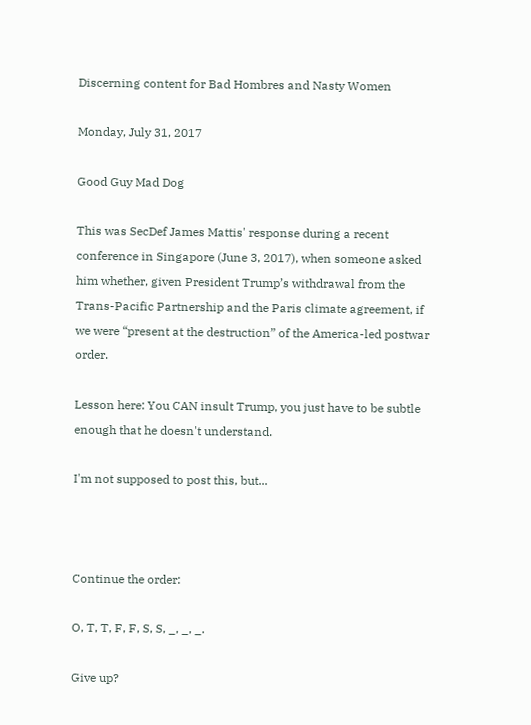Discerning content for Bad Hombres and Nasty Women

Monday, July 31, 2017

Good Guy Mad Dog

This was SecDef James Mattis' response during a recent conference in Singapore (June 3, 2017), when someone asked him whether, given President Trump’s withdrawal from the Trans-Pacific Partnership and the Paris climate agreement, if we were “present at the destruction” of the America-led postwar order.

Lesson here: You CAN insult Trump, you just have to be subtle enough that he doesn't understand.

I'm not supposed to post this, but...



Continue the order:

O, T, T, F, F, S, S, _, _, _.

Give up?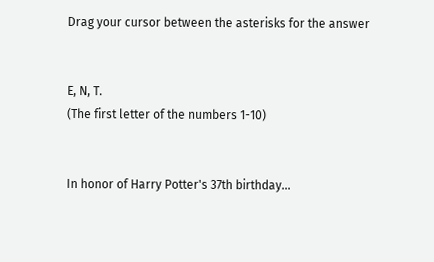Drag your cursor between the asterisks for the answer


E, N, T.
(The first letter of the numbers 1-10)


In honor of Harry Potter's 37th birthday...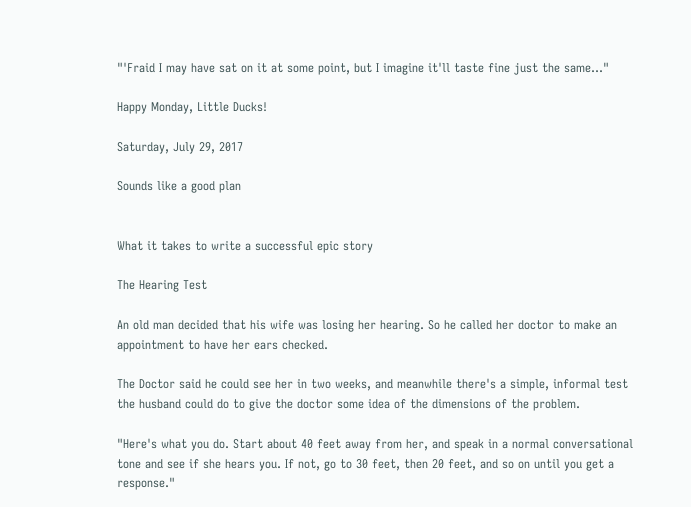"'Fraid I may have sat on it at some point, but I imagine it'll taste fine just the same..."

Happy Monday, Little Ducks!

Saturday, July 29, 2017

Sounds like a good plan


What it takes to write a successful epic story

The Hearing Test

An old man decided that his wife was losing her hearing. So he called her doctor to make an appointment to have her ears checked.

The Doctor said he could see her in two weeks, and meanwhile there's a simple, informal test the husband could do to give the doctor some idea of the dimensions of the problem.

"Here's what you do. Start about 40 feet away from her, and speak in a normal conversational tone and see if she hears you. If not, go to 30 feet, then 20 feet, and so on until you get a response."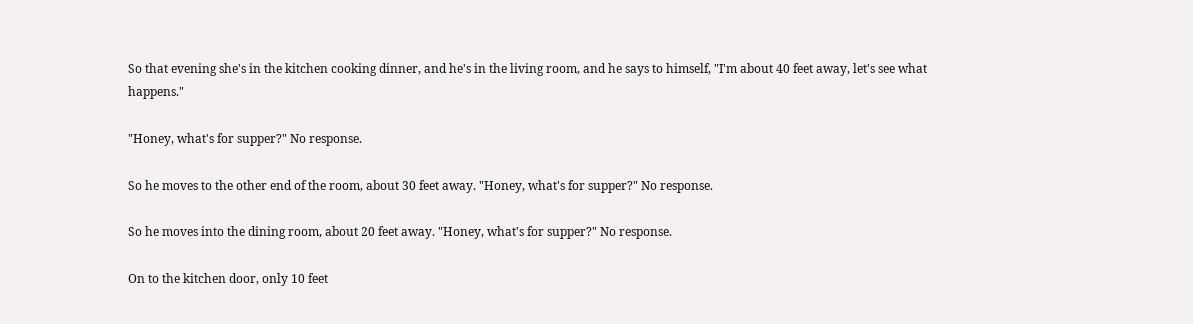So that evening she's in the kitchen cooking dinner, and he's in the living room, and he says to himself, "I'm about 40 feet away, let's see what happens."

"Honey, what's for supper?" No response.

So he moves to the other end of the room, about 30 feet away. "Honey, what's for supper?" No response.

So he moves into the dining room, about 20 feet away. "Honey, what's for supper?" No response.

On to the kitchen door, only 10 feet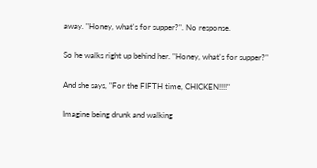away. "Honey, what's for supper?". No response.

So he walks right up behind her. "Honey, what's for supper?"

And she says, "For the FIFTH time, CHICKEN!!!!"

Imagine being drunk and walking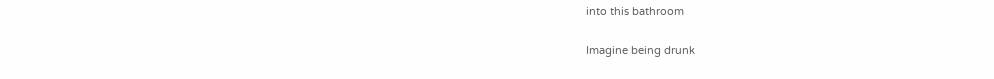into this bathroom

Imagine being drunk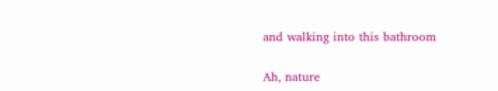and walking into this bathroom

Ah, nature